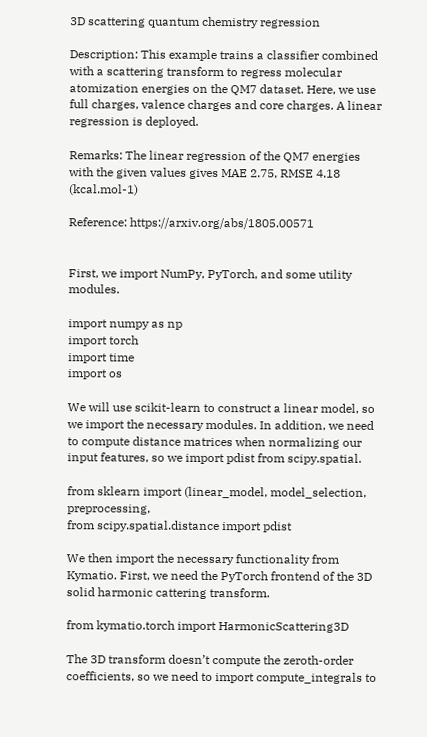3D scattering quantum chemistry regression

Description: This example trains a classifier combined with a scattering transform to regress molecular atomization energies on the QM7 dataset. Here, we use full charges, valence charges and core charges. A linear regression is deployed.

Remarks: The linear regression of the QM7 energies with the given values gives MAE 2.75, RMSE 4.18 (kcal.mol-1)

Reference: https://arxiv.org/abs/1805.00571


First, we import NumPy, PyTorch, and some utility modules.

import numpy as np
import torch
import time
import os

We will use scikit-learn to construct a linear model, so we import the necessary modules. In addition, we need to compute distance matrices when normalizing our input features, so we import pdist from scipy.spatial.

from sklearn import (linear_model, model_selection, preprocessing,
from scipy.spatial.distance import pdist

We then import the necessary functionality from Kymatio. First, we need the PyTorch frontend of the 3D solid harmonic cattering transform.

from kymatio.torch import HarmonicScattering3D

The 3D transform doesn’t compute the zeroth-order coefficients, so we need to import compute_integrals to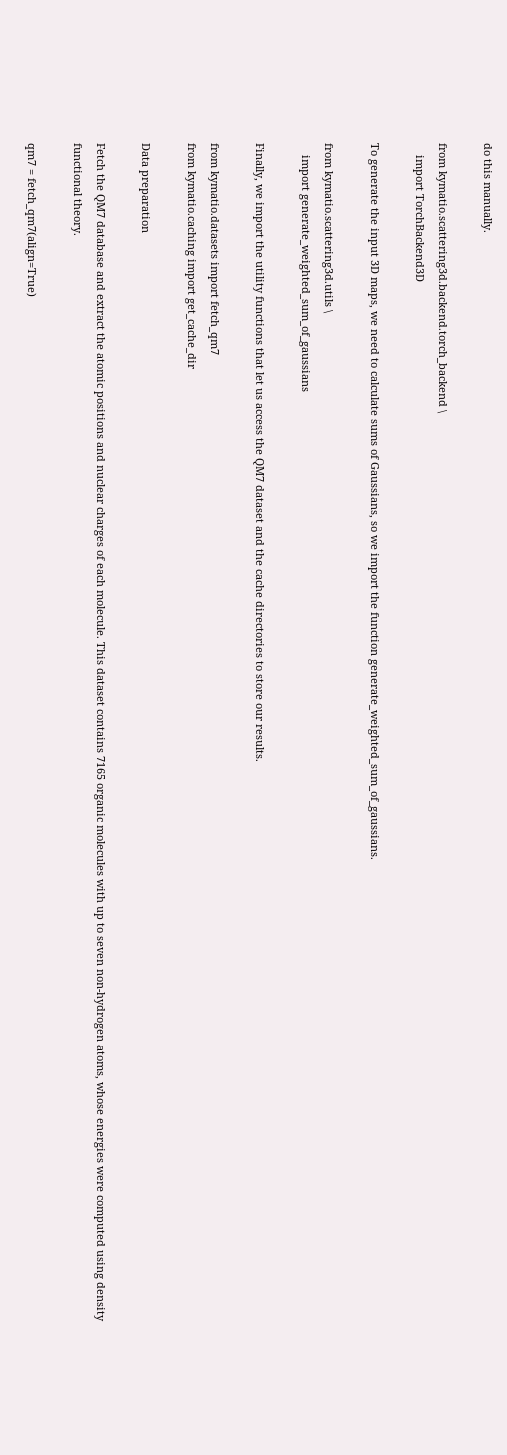do this manually.

from kymatio.scattering3d.backend.torch_backend \
    import TorchBackend3D

To generate the input 3D maps, we need to calculate sums of Gaussians, so we import the function generate_weighted_sum_of_gaussians.

from kymatio.scattering3d.utils \
    import generate_weighted_sum_of_gaussians

Finally, we import the utility functions that let us access the QM7 dataset and the cache directories to store our results.

from kymatio.datasets import fetch_qm7
from kymatio.caching import get_cache_dir

Data preparation

Fetch the QM7 database and extract the atomic positions and nuclear charges of each molecule. This dataset contains 7165 organic molecules with up to seven non-hydrogen atoms, whose energies were computed using density functional theory.

qm7 = fetch_qm7(align=True)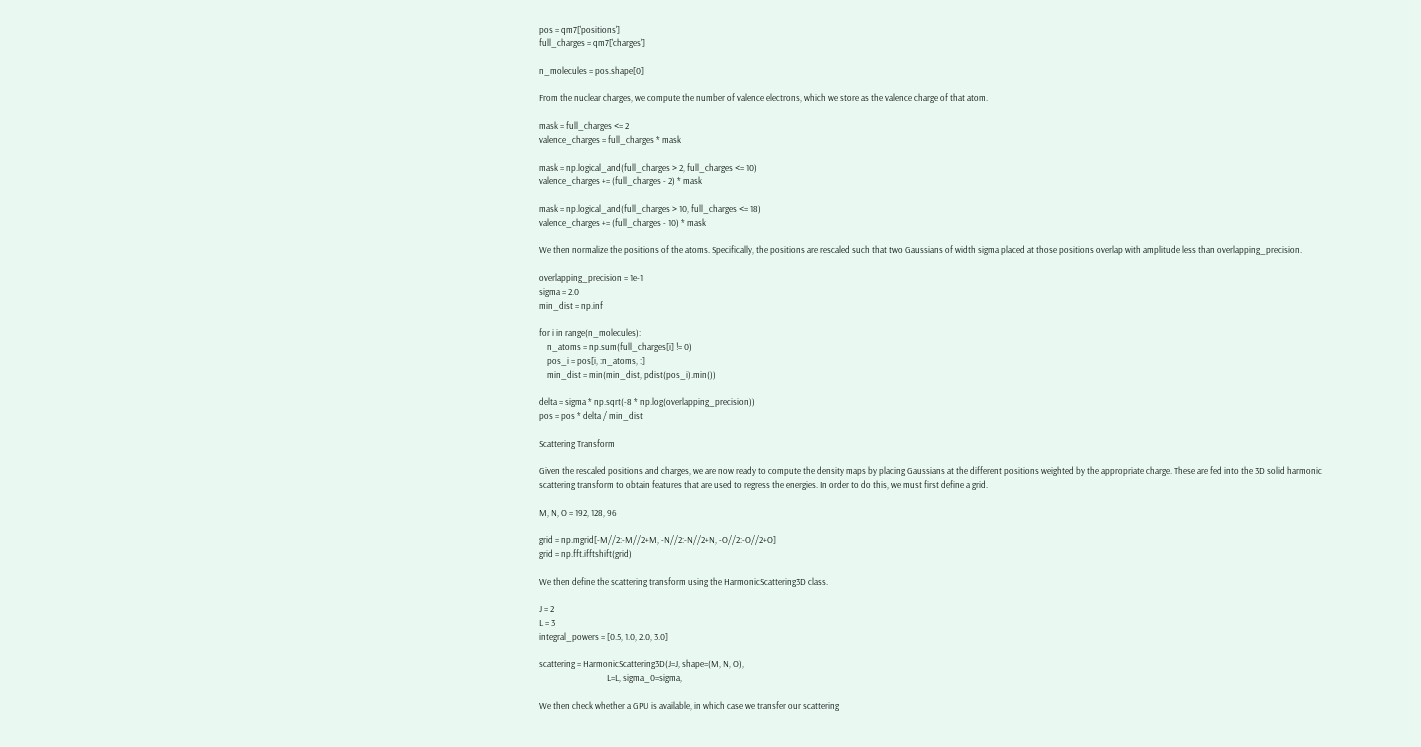pos = qm7['positions']
full_charges = qm7['charges']

n_molecules = pos.shape[0]

From the nuclear charges, we compute the number of valence electrons, which we store as the valence charge of that atom.

mask = full_charges <= 2
valence_charges = full_charges * mask

mask = np.logical_and(full_charges > 2, full_charges <= 10)
valence_charges += (full_charges - 2) * mask

mask = np.logical_and(full_charges > 10, full_charges <= 18)
valence_charges += (full_charges - 10) * mask

We then normalize the positions of the atoms. Specifically, the positions are rescaled such that two Gaussians of width sigma placed at those positions overlap with amplitude less than overlapping_precision.

overlapping_precision = 1e-1
sigma = 2.0
min_dist = np.inf

for i in range(n_molecules):
    n_atoms = np.sum(full_charges[i] != 0)
    pos_i = pos[i, :n_atoms, :]
    min_dist = min(min_dist, pdist(pos_i).min())

delta = sigma * np.sqrt(-8 * np.log(overlapping_precision))
pos = pos * delta / min_dist

Scattering Transform

Given the rescaled positions and charges, we are now ready to compute the density maps by placing Gaussians at the different positions weighted by the appropriate charge. These are fed into the 3D solid harmonic scattering transform to obtain features that are used to regress the energies. In order to do this, we must first define a grid.

M, N, O = 192, 128, 96

grid = np.mgrid[-M//2:-M//2+M, -N//2:-N//2+N, -O//2:-O//2+O]
grid = np.fft.ifftshift(grid)

We then define the scattering transform using the HarmonicScattering3D class.

J = 2
L = 3
integral_powers = [0.5, 1.0, 2.0, 3.0]

scattering = HarmonicScattering3D(J=J, shape=(M, N, O),
                                  L=L, sigma_0=sigma,

We then check whether a GPU is available, in which case we transfer our scattering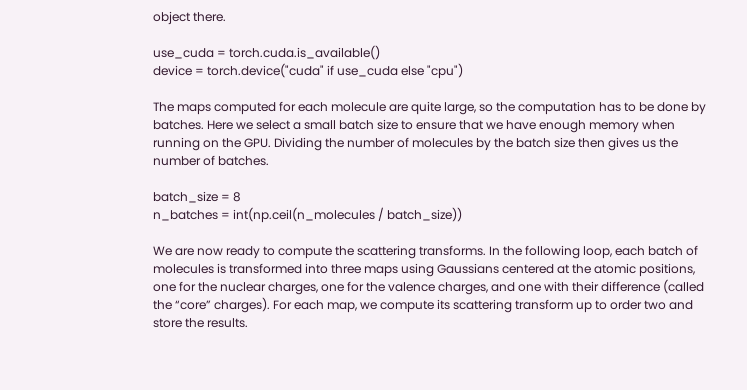object there.

use_cuda = torch.cuda.is_available()
device = torch.device("cuda" if use_cuda else "cpu")

The maps computed for each molecule are quite large, so the computation has to be done by batches. Here we select a small batch size to ensure that we have enough memory when running on the GPU. Dividing the number of molecules by the batch size then gives us the number of batches.

batch_size = 8
n_batches = int(np.ceil(n_molecules / batch_size))

We are now ready to compute the scattering transforms. In the following loop, each batch of molecules is transformed into three maps using Gaussians centered at the atomic positions, one for the nuclear charges, one for the valence charges, and one with their difference (called the “core” charges). For each map, we compute its scattering transform up to order two and store the results.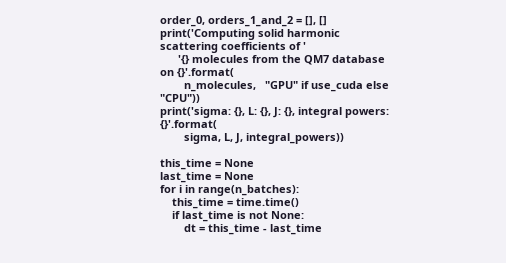order_0, orders_1_and_2 = [], []
print('Computing solid harmonic scattering coefficients of '
      '{} molecules from the QM7 database on {}'.format(
        n_molecules,   "GPU" if use_cuda else "CPU"))
print('sigma: {}, L: {}, J: {}, integral powers: {}'.format(
        sigma, L, J, integral_powers))

this_time = None
last_time = None
for i in range(n_batches):
    this_time = time.time()
    if last_time is not None:
        dt = this_time - last_time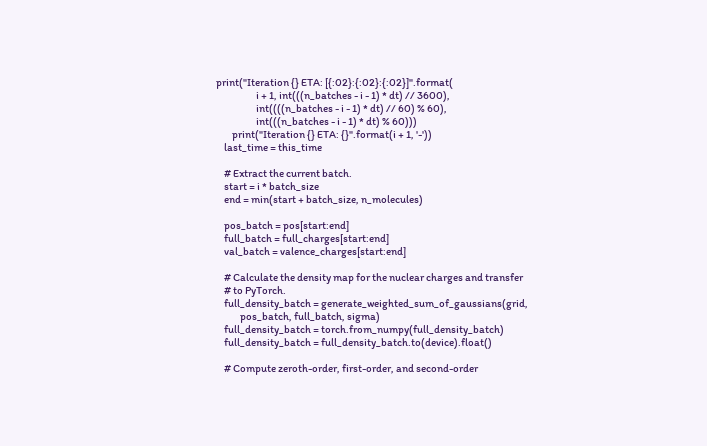print("Iteration {} ETA: [{:02}:{:02}:{:02}]".format(
                    i + 1, int(((n_batches - i - 1) * dt) // 3600),
                    int((((n_batches - i - 1) * dt) // 60) % 60),
                    int(((n_batches - i - 1) * dt) % 60)))
        print("Iteration {} ETA: {}".format(i + 1, '-'))
    last_time = this_time

    # Extract the current batch.
    start = i * batch_size
    end = min(start + batch_size, n_molecules)

    pos_batch = pos[start:end]
    full_batch = full_charges[start:end]
    val_batch = valence_charges[start:end]

    # Calculate the density map for the nuclear charges and transfer
    # to PyTorch.
    full_density_batch = generate_weighted_sum_of_gaussians(grid,
            pos_batch, full_batch, sigma)
    full_density_batch = torch.from_numpy(full_density_batch)
    full_density_batch = full_density_batch.to(device).float()

    # Compute zeroth-order, first-order, and second-order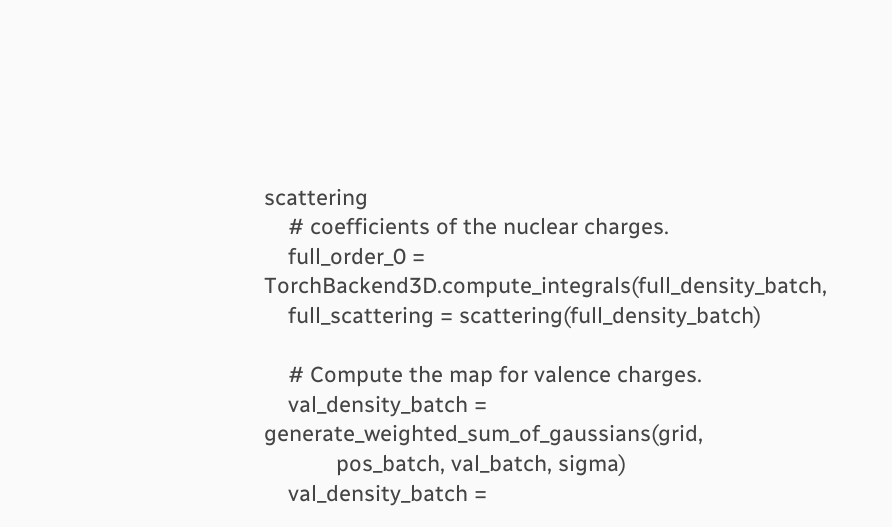scattering
    # coefficients of the nuclear charges.
    full_order_0 = TorchBackend3D.compute_integrals(full_density_batch,
    full_scattering = scattering(full_density_batch)

    # Compute the map for valence charges.
    val_density_batch = generate_weighted_sum_of_gaussians(grid,
            pos_batch, val_batch, sigma)
    val_density_batch =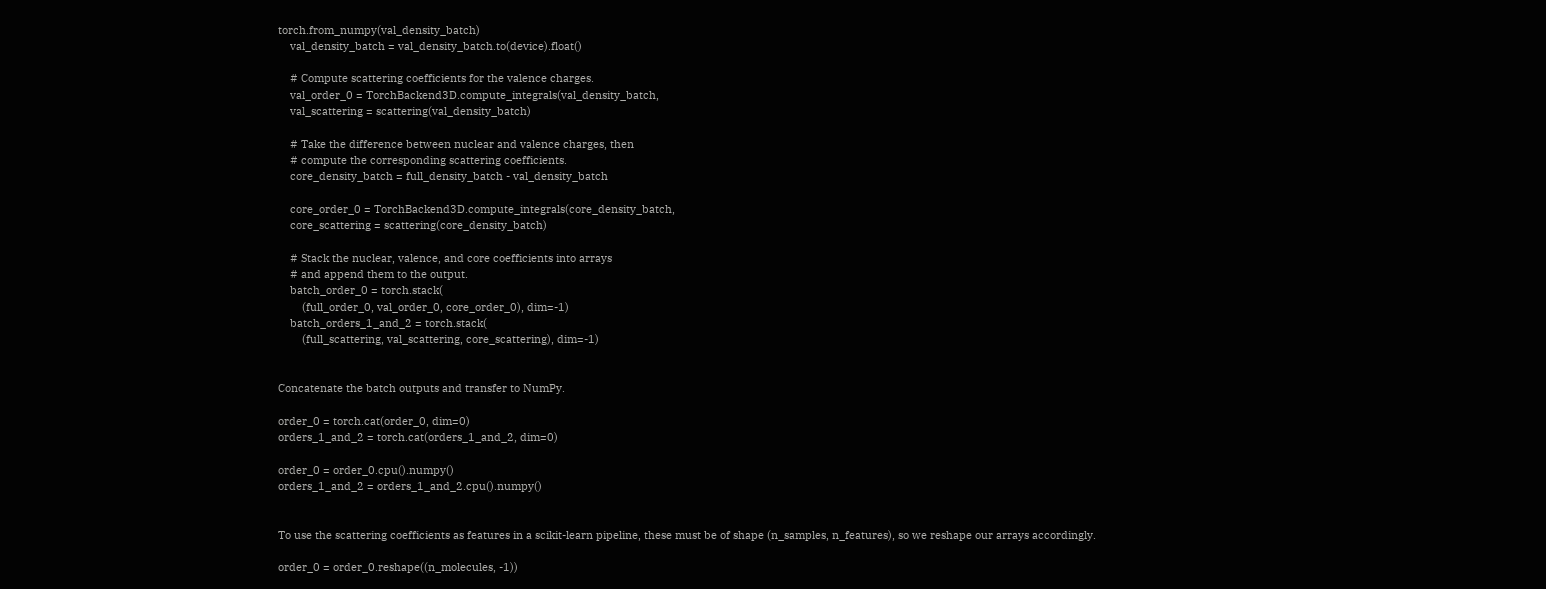torch.from_numpy(val_density_batch)
    val_density_batch = val_density_batch.to(device).float()

    # Compute scattering coefficients for the valence charges.
    val_order_0 = TorchBackend3D.compute_integrals(val_density_batch,
    val_scattering = scattering(val_density_batch)

    # Take the difference between nuclear and valence charges, then
    # compute the corresponding scattering coefficients.
    core_density_batch = full_density_batch - val_density_batch

    core_order_0 = TorchBackend3D.compute_integrals(core_density_batch,
    core_scattering = scattering(core_density_batch)

    # Stack the nuclear, valence, and core coefficients into arrays
    # and append them to the output.
    batch_order_0 = torch.stack(
        (full_order_0, val_order_0, core_order_0), dim=-1)
    batch_orders_1_and_2 = torch.stack(
        (full_scattering, val_scattering, core_scattering), dim=-1)


Concatenate the batch outputs and transfer to NumPy.

order_0 = torch.cat(order_0, dim=0)
orders_1_and_2 = torch.cat(orders_1_and_2, dim=0)

order_0 = order_0.cpu().numpy()
orders_1_and_2 = orders_1_and_2.cpu().numpy()


To use the scattering coefficients as features in a scikit-learn pipeline, these must be of shape (n_samples, n_features), so we reshape our arrays accordingly.

order_0 = order_0.reshape((n_molecules, -1))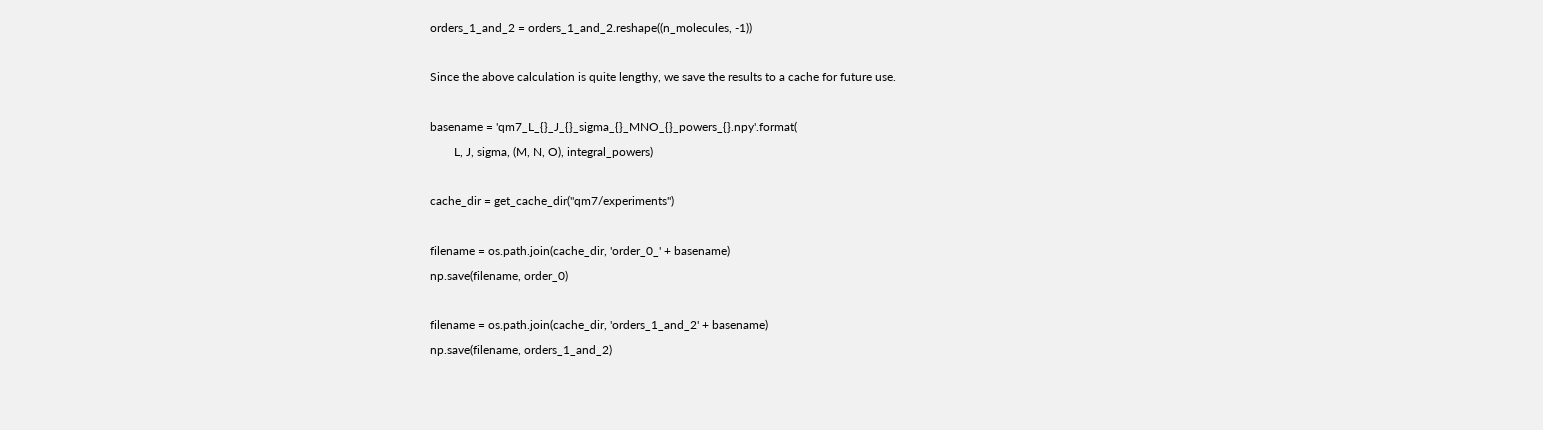orders_1_and_2 = orders_1_and_2.reshape((n_molecules, -1))

Since the above calculation is quite lengthy, we save the results to a cache for future use.

basename = 'qm7_L_{}_J_{}_sigma_{}_MNO_{}_powers_{}.npy'.format(
        L, J, sigma, (M, N, O), integral_powers)

cache_dir = get_cache_dir("qm7/experiments")

filename = os.path.join(cache_dir, 'order_0_' + basename)
np.save(filename, order_0)

filename = os.path.join(cache_dir, 'orders_1_and_2' + basename)
np.save(filename, orders_1_and_2)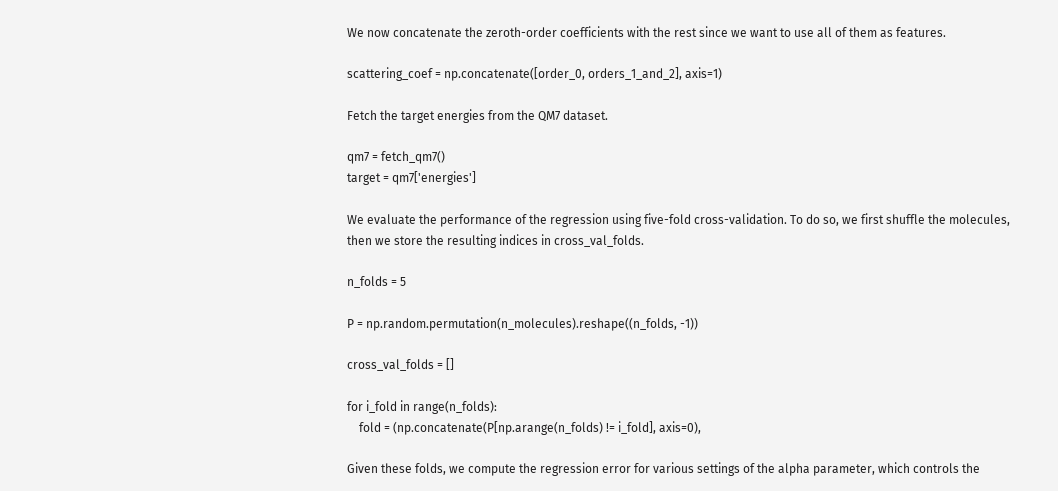We now concatenate the zeroth-order coefficients with the rest since we want to use all of them as features.

scattering_coef = np.concatenate([order_0, orders_1_and_2], axis=1)

Fetch the target energies from the QM7 dataset.

qm7 = fetch_qm7()
target = qm7['energies']

We evaluate the performance of the regression using five-fold cross-validation. To do so, we first shuffle the molecules, then we store the resulting indices in cross_val_folds.

n_folds = 5

P = np.random.permutation(n_molecules).reshape((n_folds, -1))

cross_val_folds = []

for i_fold in range(n_folds):
    fold = (np.concatenate(P[np.arange(n_folds) != i_fold], axis=0),

Given these folds, we compute the regression error for various settings of the alpha parameter, which controls the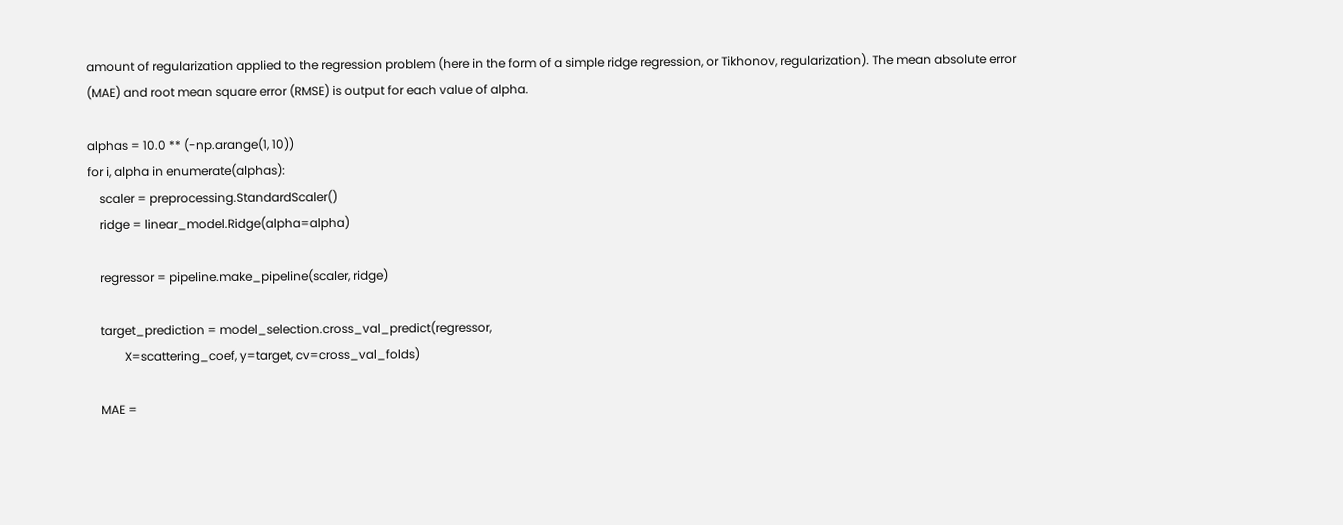amount of regularization applied to the regression problem (here in the form of a simple ridge regression, or Tikhonov, regularization). The mean absolute error (MAE) and root mean square error (RMSE) is output for each value of alpha.

alphas = 10.0 ** (-np.arange(1, 10))
for i, alpha in enumerate(alphas):
    scaler = preprocessing.StandardScaler()
    ridge = linear_model.Ridge(alpha=alpha)

    regressor = pipeline.make_pipeline(scaler, ridge)

    target_prediction = model_selection.cross_val_predict(regressor,
            X=scattering_coef, y=target, cv=cross_val_folds)

    MAE =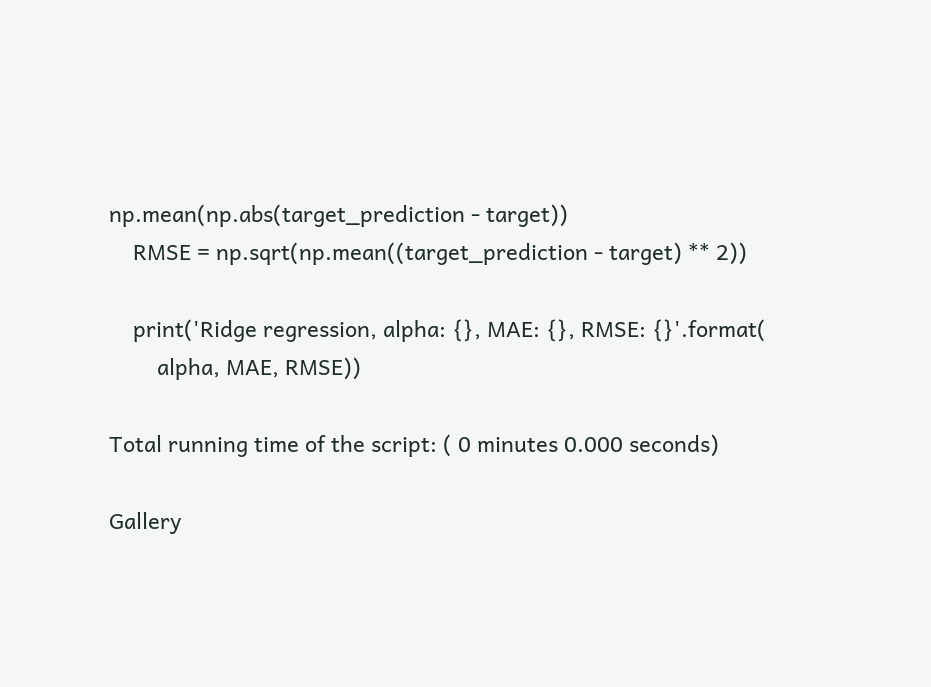np.mean(np.abs(target_prediction - target))
    RMSE = np.sqrt(np.mean((target_prediction - target) ** 2))

    print('Ridge regression, alpha: {}, MAE: {}, RMSE: {}'.format(
        alpha, MAE, RMSE))

Total running time of the script: ( 0 minutes 0.000 seconds)

Gallery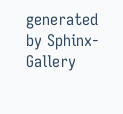generated by Sphinx-Gallery